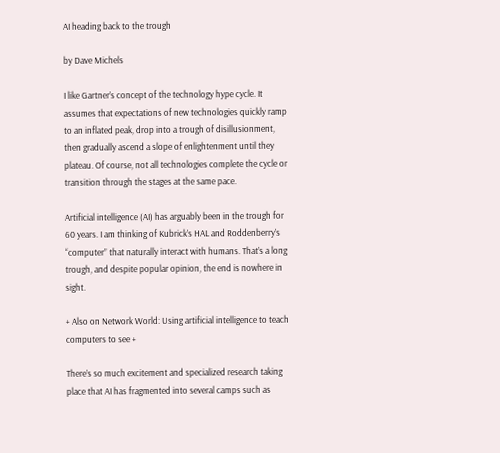AI heading back to the trough

by Dave Michels

I like Gartner’s concept of the technology hype cycle. It assumes that expectations of new technologies quickly ramp to an inflated peak, drop into a trough of disillusionment, then gradually ascend a slope of enlightenment until they plateau. Of course, not all technologies complete the cycle or transition through the stages at the same pace.

Artificial intelligence (AI) has arguably been in the trough for 60 years. I am thinking of Kubrick’s HAL and Roddenberry’s “computer” that naturally interact with humans. That’s a long trough, and despite popular opinion, the end is nowhere in sight.

+ Also on Network World: Using artificial intelligence to teach computers to see +

There’s so much excitement and specialized research taking place that AI has fragmented into several camps such as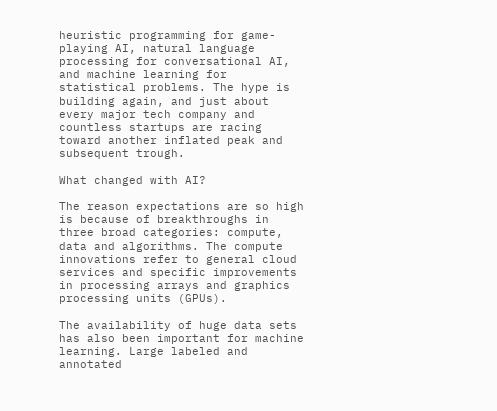heuristic programming for game-playing AI, natural language processing for conversational AI, and machine learning for statistical problems. The hype is building again, and just about every major tech company and countless startups are racing toward another inflated peak and subsequent trough.

What changed with AI?

The reason expectations are so high is because of breakthroughs in three broad categories: compute, data and algorithms. The compute innovations refer to general cloud services and specific improvements in processing arrays and graphics processing units (GPUs).

The availability of huge data sets has also been important for machine learning. Large labeled and annotated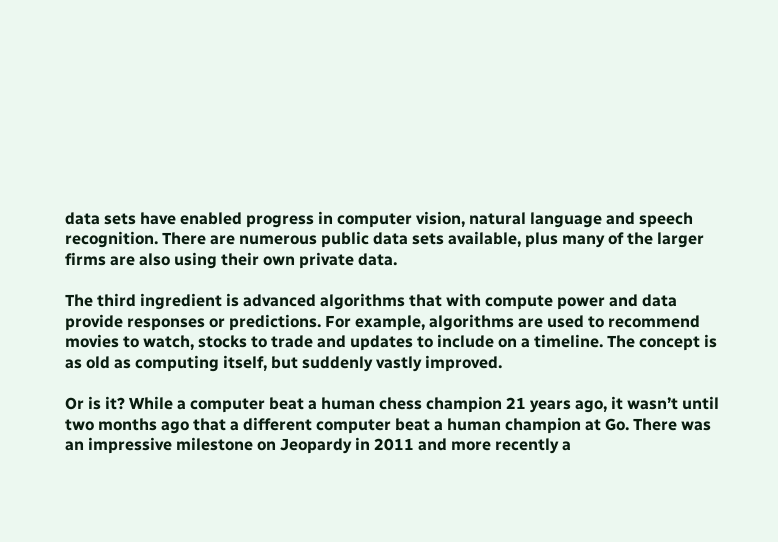data sets have enabled progress in computer vision, natural language and speech recognition. There are numerous public data sets available, plus many of the larger firms are also using their own private data.

The third ingredient is advanced algorithms that with compute power and data provide responses or predictions. For example, algorithms are used to recommend movies to watch, stocks to trade and updates to include on a timeline. The concept is as old as computing itself, but suddenly vastly improved.

Or is it? While a computer beat a human chess champion 21 years ago, it wasn’t until two months ago that a different computer beat a human champion at Go. There was an impressive milestone on Jeopardy in 2011 and more recently a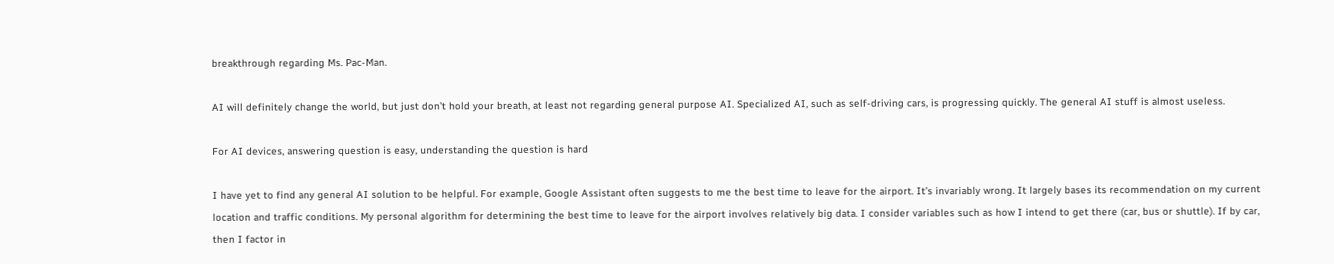breakthrough regarding Ms. Pac-Man.

AI will definitely change the world, but just don’t hold your breath, at least not regarding general purpose AI. Specialized AI, such as self-driving cars, is progressing quickly. The general AI stuff is almost useless.

For AI devices, answering question is easy, understanding the question is hard

I have yet to find any general AI solution to be helpful. For example, Google Assistant often suggests to me the best time to leave for the airport. It’s invariably wrong. It largely bases its recommendation on my current location and traffic conditions. My personal algorithm for determining the best time to leave for the airport involves relatively big data. I consider variables such as how I intend to get there (car, bus or shuttle). If by car, then I factor in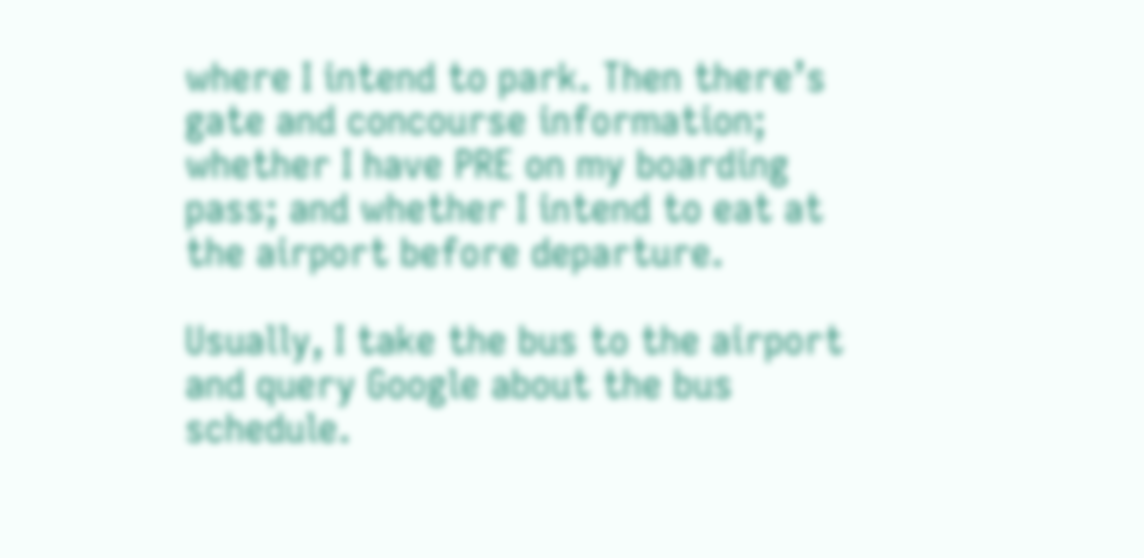where I intend to park. Then there’s gate and concourse information; whether I have PRE on my boarding pass; and whether I intend to eat at the airport before departure.

Usually, I take the bus to the airport and query Google about the bus schedule.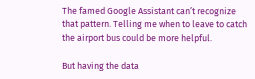The famed Google Assistant can’t recognize that pattern. Telling me when to leave to catch the airport bus could be more helpful.

But having the data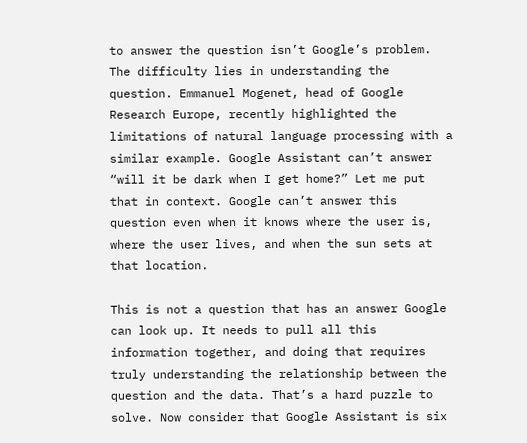to answer the question isn’t Google’s problem. The difficulty lies in understanding the question. Emmanuel Mogenet, head of Google Research Europe, recently highlighted the limitations of natural language processing with a similar example. Google Assistant can’t answer “will it be dark when I get home?” Let me put that in context. Google can’t answer this question even when it knows where the user is, where the user lives, and when the sun sets at that location.

This is not a question that has an answer Google can look up. It needs to pull all this information together, and doing that requires truly understanding the relationship between the question and the data. That’s a hard puzzle to solve. Now consider that Google Assistant is six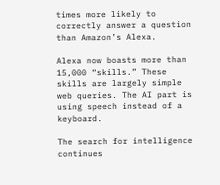times more likely to correctly answer a question than Amazon’s Alexa.

Alexa now boasts more than 15,000 “skills.” These skills are largely simple web queries. The AI part is using speech instead of a keyboard.

The search for intelligence continues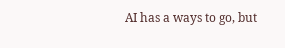AI has a ways to go, but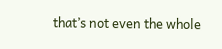that’s not even the whole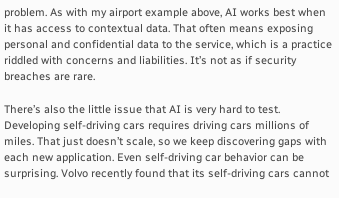problem. As with my airport example above, AI works best when it has access to contextual data. That often means exposing personal and confidential data to the service, which is a practice riddled with concerns and liabilities. It’s not as if security breaches are rare.

There’s also the little issue that AI is very hard to test. Developing self-driving cars requires driving cars millions of miles. That just doesn’t scale, so we keep discovering gaps with each new application. Even self-driving car behavior can be surprising. Volvo recently found that its self-driving cars cannot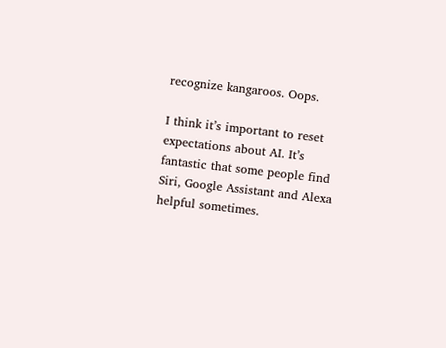recognize kangaroos. Oops.

I think it’s important to reset expectations about AI. It’s fantastic that some people find Siri, Google Assistant and Alexa helpful sometimes.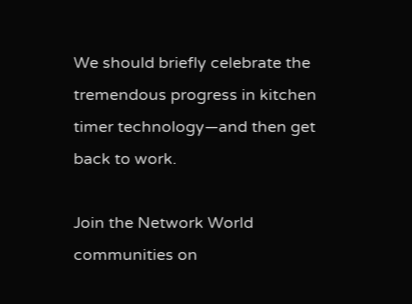We should briefly celebrate the tremendous progress in kitchen timer technology—and then get back to work.

Join the Network World communities on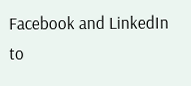Facebook and LinkedIn to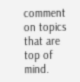comment on topics that are top of mind.